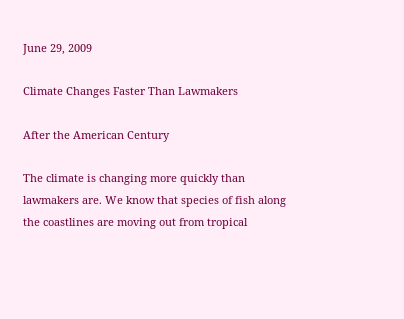June 29, 2009

Climate Changes Faster Than Lawmakers

After the American Century

The climate is changing more quickly than lawmakers are. We know that species of fish along the coastlines are moving out from tropical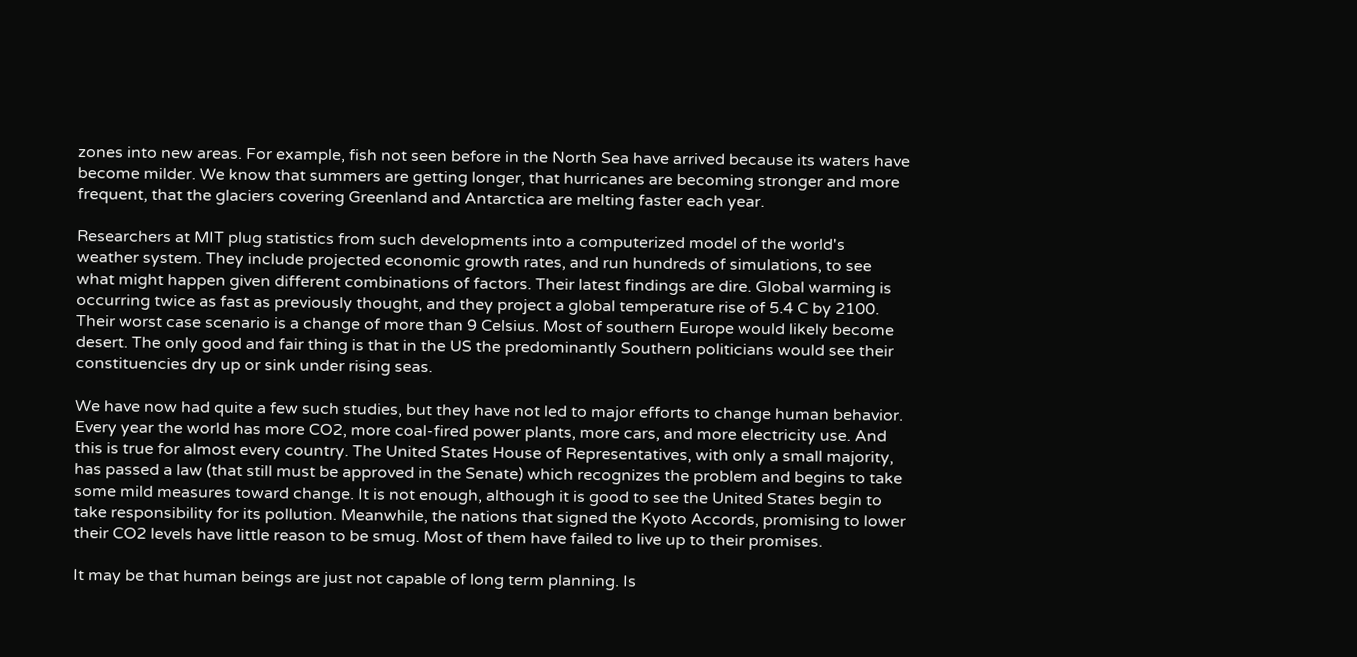zones into new areas. For example, fish not seen before in the North Sea have arrived because its waters have become milder. We know that summers are getting longer, that hurricanes are becoming stronger and more frequent, that the glaciers covering Greenland and Antarctica are melting faster each year.

Researchers at MIT plug statistics from such developments into a computerized model of the world's weather system. They include projected economic growth rates, and run hundreds of simulations, to see what might happen given different combinations of factors. Their latest findings are dire. Global warming is occurring twice as fast as previously thought, and they project a global temperature rise of 5.4 C by 2100. Their worst case scenario is a change of more than 9 Celsius. Most of southern Europe would likely become desert. The only good and fair thing is that in the US the predominantly Southern politicians would see their constituencies dry up or sink under rising seas.

We have now had quite a few such studies, but they have not led to major efforts to change human behavior. Every year the world has more CO2, more coal-fired power plants, more cars, and more electricity use. And this is true for almost every country. The United States House of Representatives, with only a small majority, has passed a law (that still must be approved in the Senate) which recognizes the problem and begins to take some mild measures toward change. It is not enough, although it is good to see the United States begin to take responsibility for its pollution. Meanwhile, the nations that signed the Kyoto Accords, promising to lower their CO2 levels have little reason to be smug. Most of them have failed to live up to their promises.

It may be that human beings are just not capable of long term planning. Is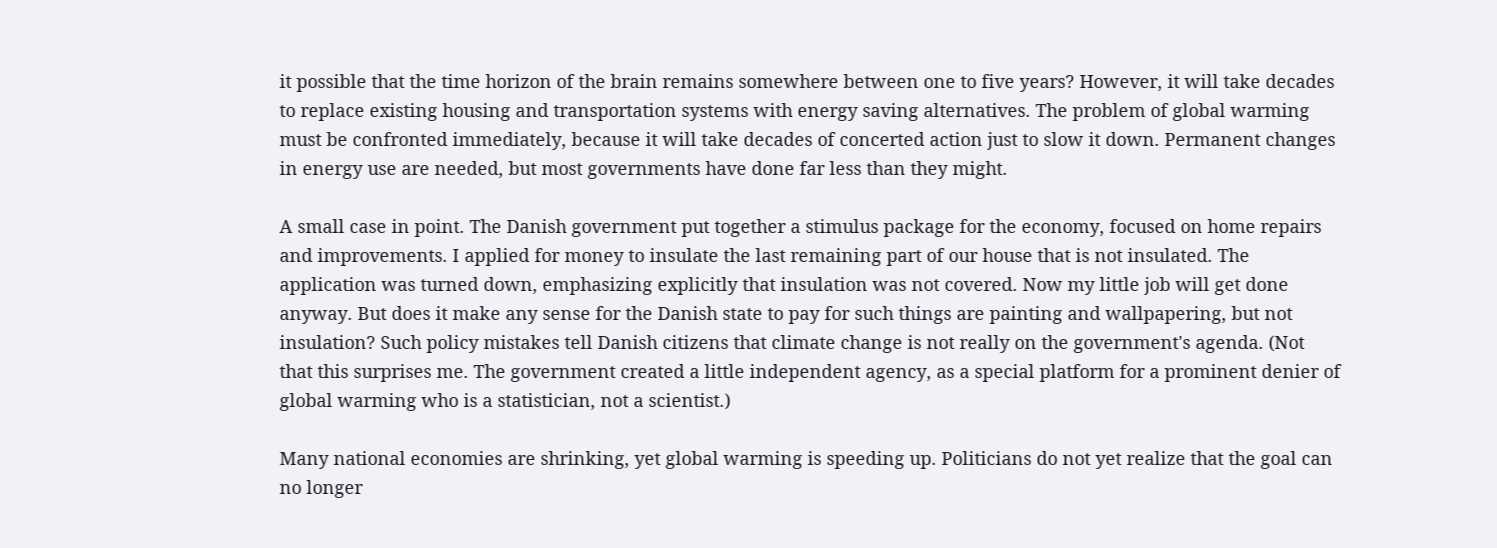it possible that the time horizon of the brain remains somewhere between one to five years? However, it will take decades to replace existing housing and transportation systems with energy saving alternatives. The problem of global warming must be confronted immediately, because it will take decades of concerted action just to slow it down. Permanent changes in energy use are needed, but most governments have done far less than they might.

A small case in point. The Danish government put together a stimulus package for the economy, focused on home repairs and improvements. I applied for money to insulate the last remaining part of our house that is not insulated. The application was turned down, emphasizing explicitly that insulation was not covered. Now my little job will get done anyway. But does it make any sense for the Danish state to pay for such things are painting and wallpapering, but not insulation? Such policy mistakes tell Danish citizens that climate change is not really on the government's agenda. (Not that this surprises me. The government created a little independent agency, as a special platform for a prominent denier of global warming who is a statistician, not a scientist.)

Many national economies are shrinking, yet global warming is speeding up. Politicians do not yet realize that the goal can no longer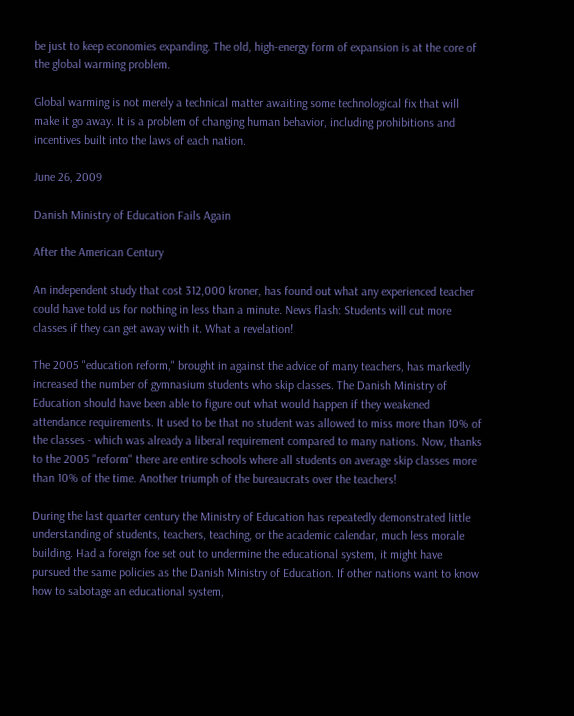be just to keep economies expanding. The old, high-energy form of expansion is at the core of the global warming problem.

Global warming is not merely a technical matter awaiting some technological fix that will make it go away. It is a problem of changing human behavior, including prohibitions and incentives built into the laws of each nation.

June 26, 2009

Danish Ministry of Education Fails Again

After the American Century

An independent study that cost 312,000 kroner, has found out what any experienced teacher could have told us for nothing in less than a minute. News flash: Students will cut more classes if they can get away with it. What a revelation!

The 2005 "education reform," brought in against the advice of many teachers, has markedly increased the number of gymnasium students who skip classes. The Danish Ministry of Education should have been able to figure out what would happen if they weakened attendance requirements. It used to be that no student was allowed to miss more than 10% of the classes - which was already a liberal requirement compared to many nations. Now, thanks to the 2005 "reform" there are entire schools where all students on average skip classes more than 10% of the time. Another triumph of the bureaucrats over the teachers!

During the last quarter century the Ministry of Education has repeatedly demonstrated little understanding of students, teachers, teaching, or the academic calendar, much less morale building. Had a foreign foe set out to undermine the educational system, it might have pursued the same policies as the Danish Ministry of Education. If other nations want to know how to sabotage an educational system,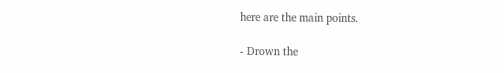here are the main points.

- Drown the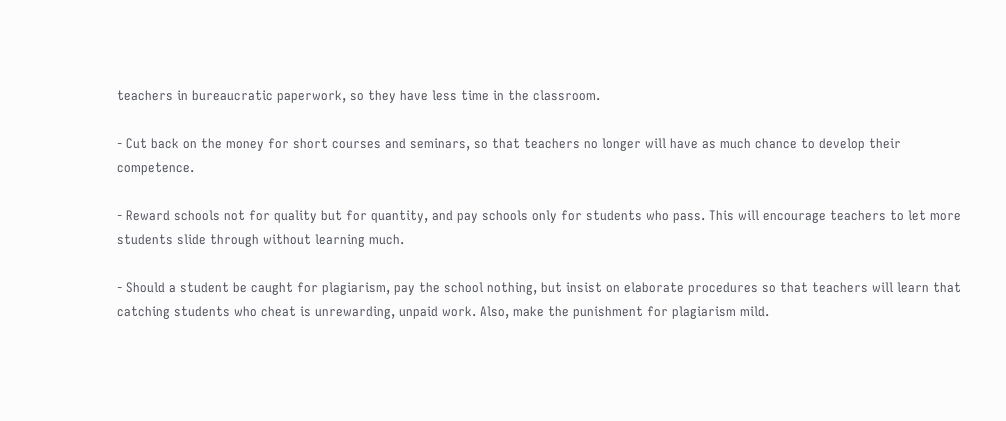teachers in bureaucratic paperwork, so they have less time in the classroom.

- Cut back on the money for short courses and seminars, so that teachers no longer will have as much chance to develop their competence.

- Reward schools not for quality but for quantity, and pay schools only for students who pass. This will encourage teachers to let more students slide through without learning much.

- Should a student be caught for plagiarism, pay the school nothing, but insist on elaborate procedures so that teachers will learn that catching students who cheat is unrewarding, unpaid work. Also, make the punishment for plagiarism mild.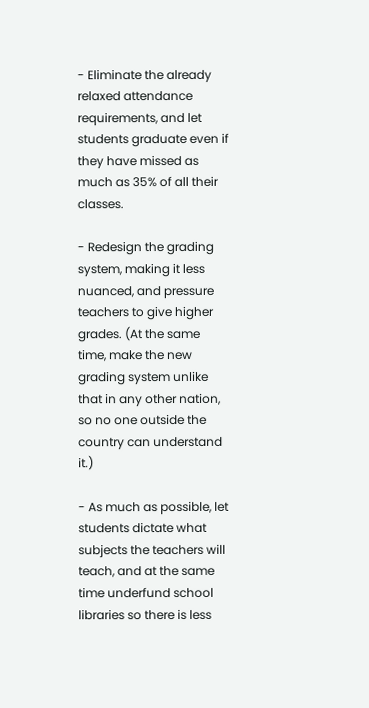- Eliminate the already relaxed attendance requirements, and let students graduate even if they have missed as much as 35% of all their classes.

- Redesign the grading system, making it less nuanced, and pressure teachers to give higher grades. (At the same time, make the new grading system unlike that in any other nation, so no one outside the country can understand it.)

- As much as possible, let students dictate what subjects the teachers will teach, and at the same time underfund school libraries so there is less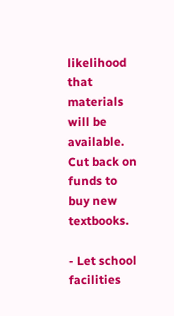likelihood that materials will be available. Cut back on funds to buy new textbooks.

- Let school facilities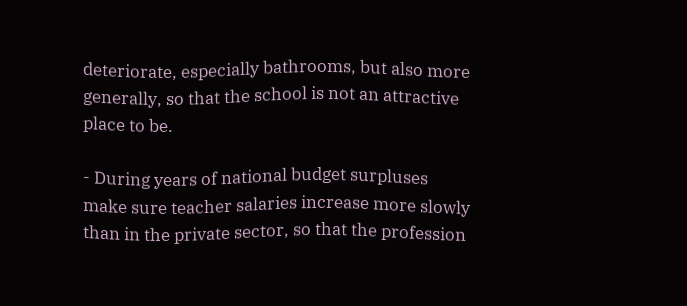deteriorate, especially bathrooms, but also more generally, so that the school is not an attractive place to be.

- During years of national budget surpluses make sure teacher salaries increase more slowly than in the private sector, so that the profession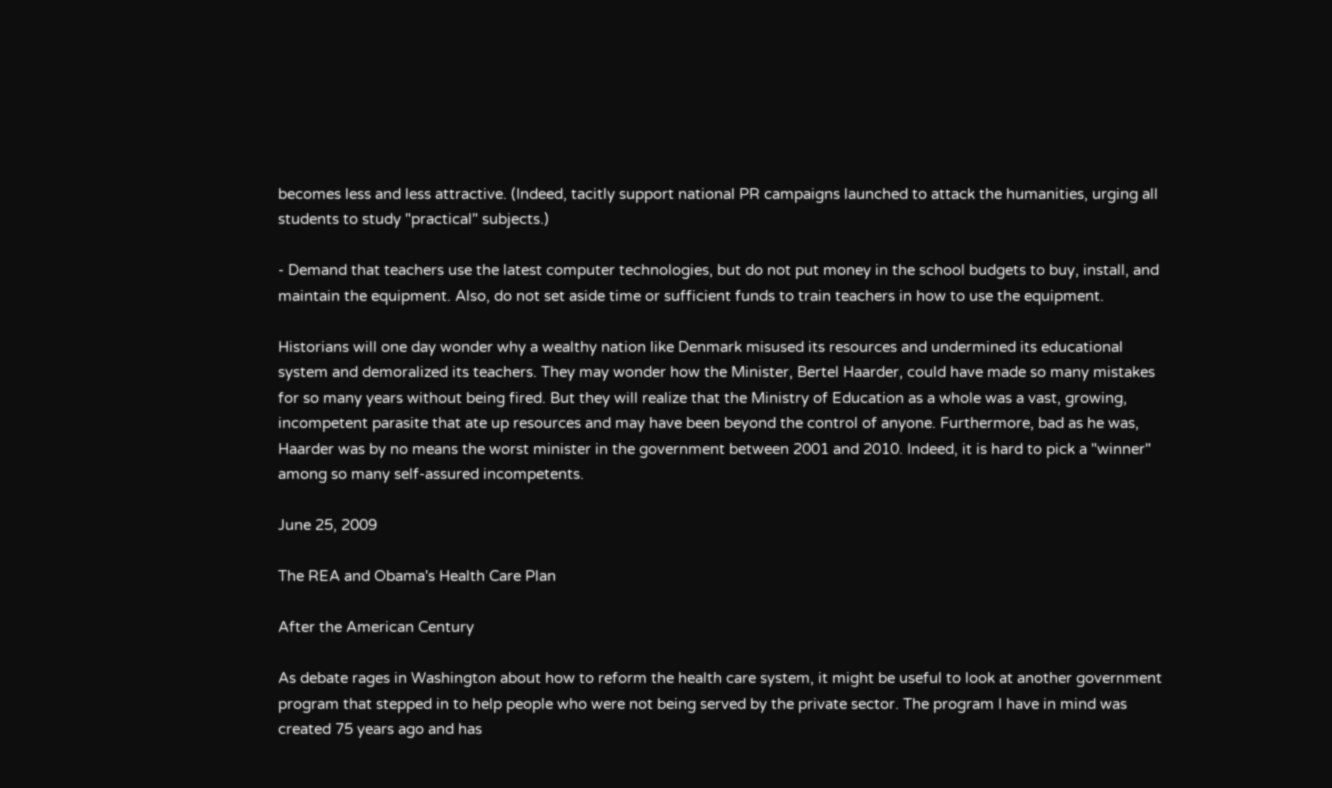becomes less and less attractive. (Indeed, tacitly support national PR campaigns launched to attack the humanities, urging all students to study "practical" subjects.)

- Demand that teachers use the latest computer technologies, but do not put money in the school budgets to buy, install, and maintain the equipment. Also, do not set aside time or sufficient funds to train teachers in how to use the equipment.

Historians will one day wonder why a wealthy nation like Denmark misused its resources and undermined its educational system and demoralized its teachers. They may wonder how the Minister, Bertel Haarder, could have made so many mistakes for so many years without being fired. But they will realize that the Ministry of Education as a whole was a vast, growing, incompetent parasite that ate up resources and may have been beyond the control of anyone. Furthermore, bad as he was, Haarder was by no means the worst minister in the government between 2001 and 2010. Indeed, it is hard to pick a "winner" among so many self-assured incompetents.

June 25, 2009

The REA and Obama's Health Care Plan

After the American Century

As debate rages in Washington about how to reform the health care system, it might be useful to look at another government program that stepped in to help people who were not being served by the private sector. The program I have in mind was created 75 years ago and has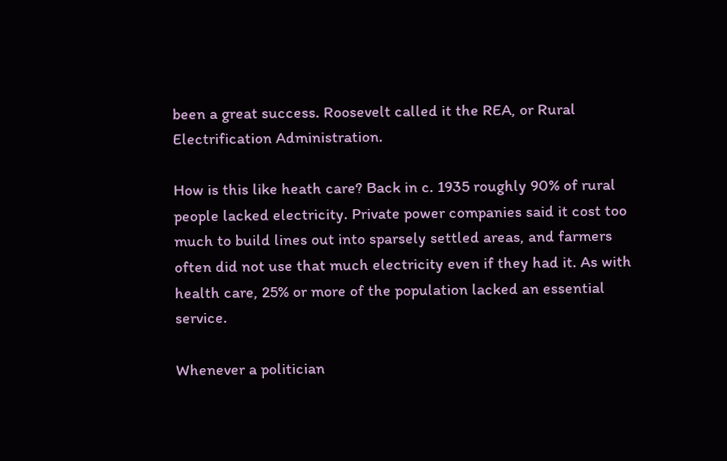been a great success. Roosevelt called it the REA, or Rural Electrification Administration.

How is this like heath care? Back in c. 1935 roughly 90% of rural people lacked electricity. Private power companies said it cost too much to build lines out into sparsely settled areas, and farmers often did not use that much electricity even if they had it. As with health care, 25% or more of the population lacked an essential service.

Whenever a politician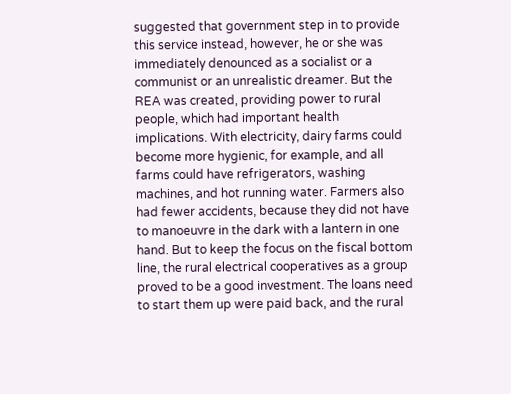suggested that government step in to provide this service instead, however, he or she was immediately denounced as a socialist or a communist or an unrealistic dreamer. But the REA was created, providing power to rural people, which had important health implications. With electricity, dairy farms could become more hygienic, for example, and all farms could have refrigerators, washing machines, and hot running water. Farmers also had fewer accidents, because they did not have to manoeuvre in the dark with a lantern in one hand. But to keep the focus on the fiscal bottom line, the rural electrical cooperatives as a group proved to be a good investment. The loans need to start them up were paid back, and the rural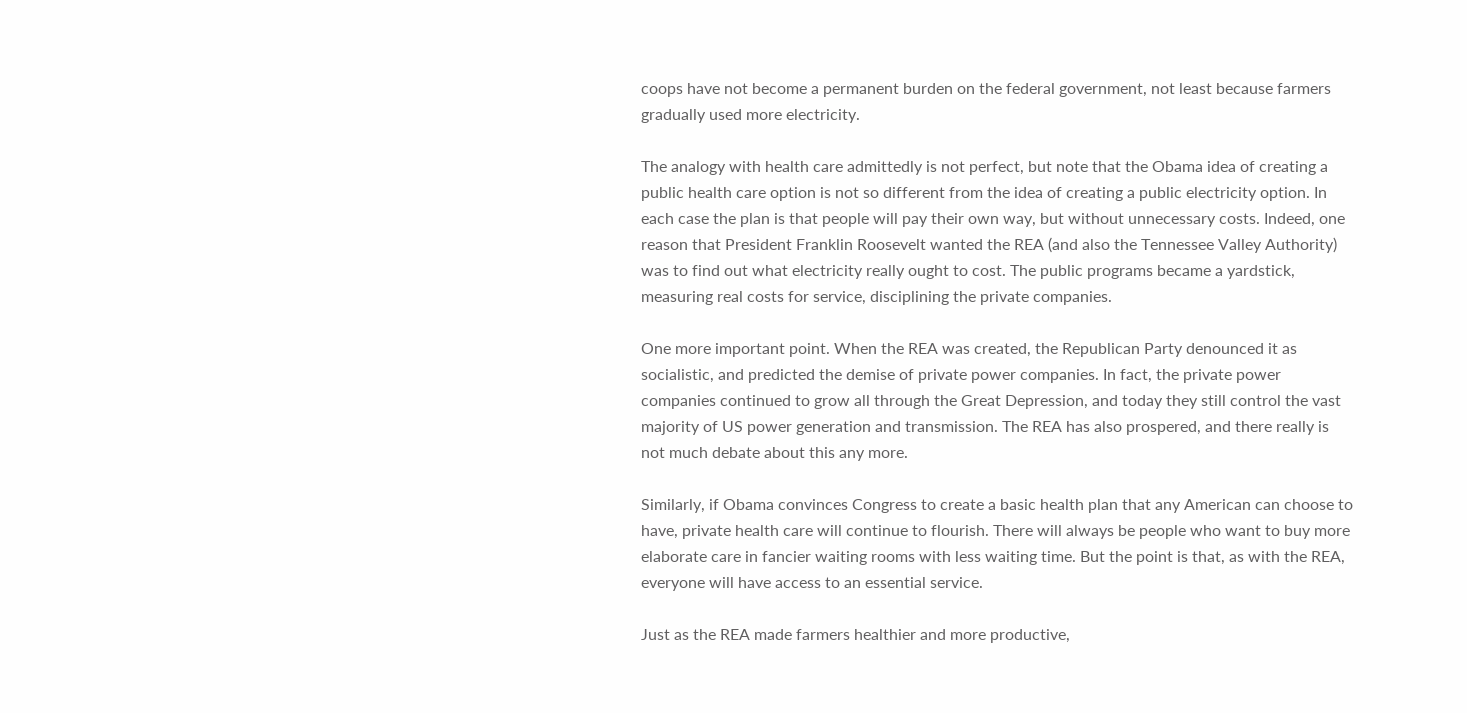coops have not become a permanent burden on the federal government, not least because farmers gradually used more electricity.

The analogy with health care admittedly is not perfect, but note that the Obama idea of creating a public health care option is not so different from the idea of creating a public electricity option. In each case the plan is that people will pay their own way, but without unnecessary costs. Indeed, one reason that President Franklin Roosevelt wanted the REA (and also the Tennessee Valley Authority) was to find out what electricity really ought to cost. The public programs became a yardstick, measuring real costs for service, disciplining the private companies.

One more important point. When the REA was created, the Republican Party denounced it as socialistic, and predicted the demise of private power companies. In fact, the private power companies continued to grow all through the Great Depression, and today they still control the vast majority of US power generation and transmission. The REA has also prospered, and there really is not much debate about this any more.

Similarly, if Obama convinces Congress to create a basic health plan that any American can choose to have, private health care will continue to flourish. There will always be people who want to buy more elaborate care in fancier waiting rooms with less waiting time. But the point is that, as with the REA, everyone will have access to an essential service.

Just as the REA made farmers healthier and more productive,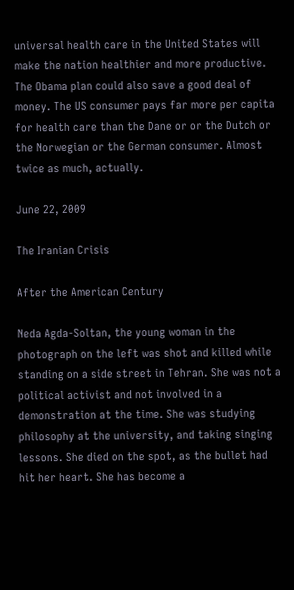universal health care in the United States will make the nation healthier and more productive. The Obama plan could also save a good deal of money. The US consumer pays far more per capita for health care than the Dane or or the Dutch or the Norwegian or the German consumer. Almost twice as much, actually.

June 22, 2009

The Iranian Crisis

After the American Century

Neda Agda-Soltan, the young woman in the photograph on the left was shot and killed while standing on a side street in Tehran. She was not a political activist and not involved in a demonstration at the time. She was studying philosophy at the university, and taking singing lessons. She died on the spot, as the bullet had hit her heart. She has become a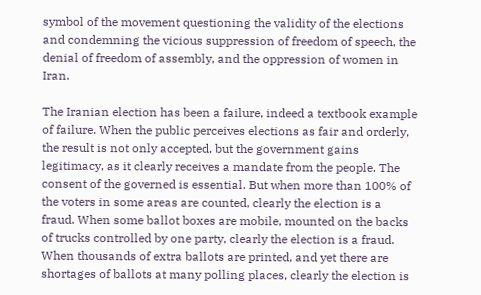symbol of the movement questioning the validity of the elections and condemning the vicious suppression of freedom of speech, the denial of freedom of assembly, and the oppression of women in Iran.

The Iranian election has been a failure, indeed a textbook example of failure. When the public perceives elections as fair and orderly, the result is not only accepted, but the government gains legitimacy, as it clearly receives a mandate from the people. The consent of the governed is essential. But when more than 100% of the voters in some areas are counted, clearly the election is a fraud. When some ballot boxes are mobile, mounted on the backs of trucks controlled by one party, clearly the election is a fraud. When thousands of extra ballots are printed, and yet there are shortages of ballots at many polling places, clearly the election is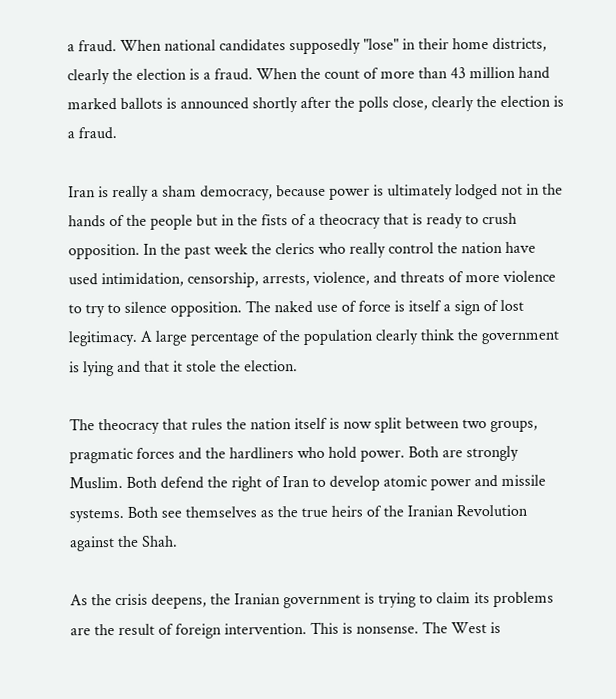a fraud. When national candidates supposedly "lose" in their home districts, clearly the election is a fraud. When the count of more than 43 million hand marked ballots is announced shortly after the polls close, clearly the election is a fraud.

Iran is really a sham democracy, because power is ultimately lodged not in the hands of the people but in the fists of a theocracy that is ready to crush opposition. In the past week the clerics who really control the nation have used intimidation, censorship, arrests, violence, and threats of more violence to try to silence opposition. The naked use of force is itself a sign of lost legitimacy. A large percentage of the population clearly think the government is lying and that it stole the election.

The theocracy that rules the nation itself is now split between two groups, pragmatic forces and the hardliners who hold power. Both are strongly Muslim. Both defend the right of Iran to develop atomic power and missile systems. Both see themselves as the true heirs of the Iranian Revolution against the Shah.

As the crisis deepens, the Iranian government is trying to claim its problems are the result of foreign intervention. This is nonsense. The West is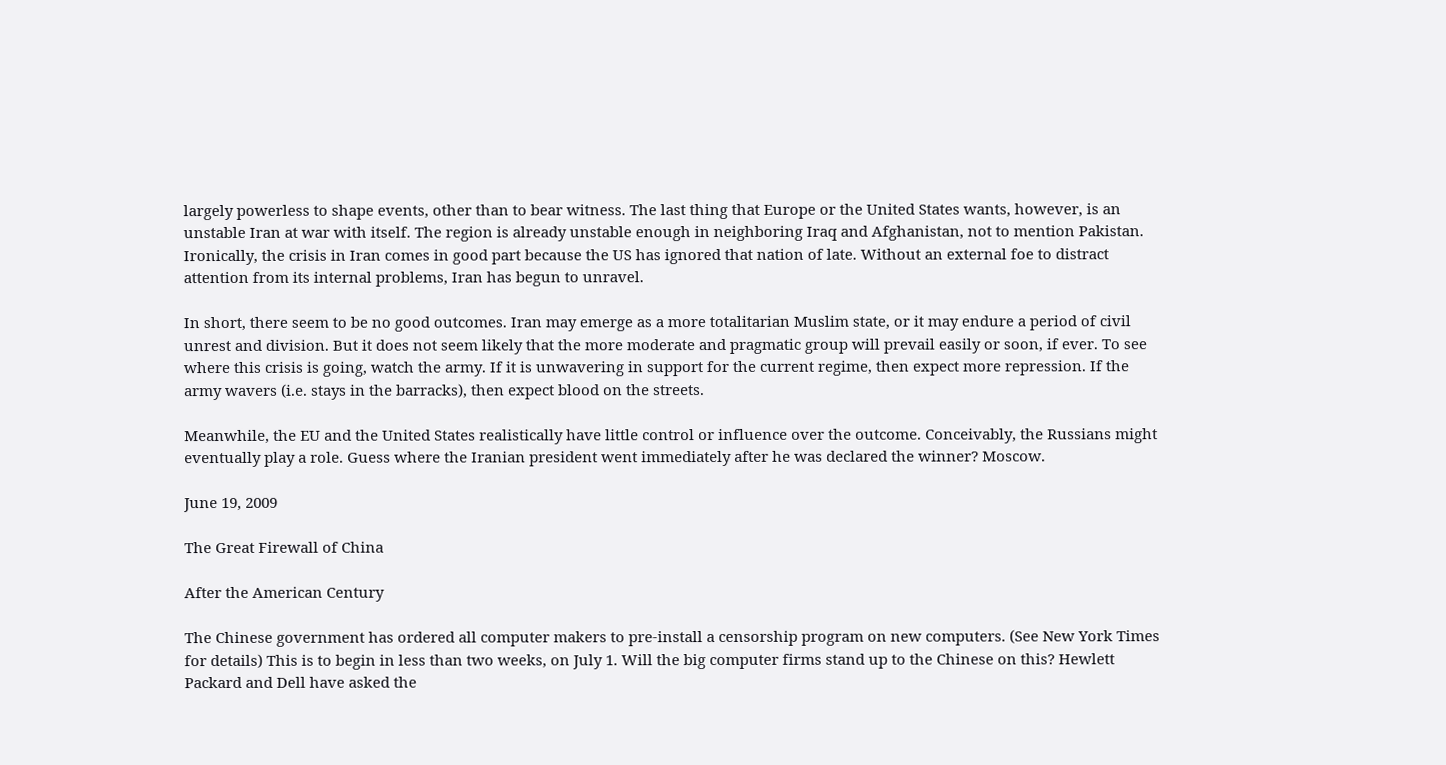largely powerless to shape events, other than to bear witness. The last thing that Europe or the United States wants, however, is an unstable Iran at war with itself. The region is already unstable enough in neighboring Iraq and Afghanistan, not to mention Pakistan. Ironically, the crisis in Iran comes in good part because the US has ignored that nation of late. Without an external foe to distract attention from its internal problems, Iran has begun to unravel.

In short, there seem to be no good outcomes. Iran may emerge as a more totalitarian Muslim state, or it may endure a period of civil unrest and division. But it does not seem likely that the more moderate and pragmatic group will prevail easily or soon, if ever. To see where this crisis is going, watch the army. If it is unwavering in support for the current regime, then expect more repression. If the army wavers (i.e. stays in the barracks), then expect blood on the streets.

Meanwhile, the EU and the United States realistically have little control or influence over the outcome. Conceivably, the Russians might eventually play a role. Guess where the Iranian president went immediately after he was declared the winner? Moscow.

June 19, 2009

The Great Firewall of China

After the American Century

The Chinese government has ordered all computer makers to pre-install a censorship program on new computers. (See New York Times for details) This is to begin in less than two weeks, on July 1. Will the big computer firms stand up to the Chinese on this? Hewlett Packard and Dell have asked the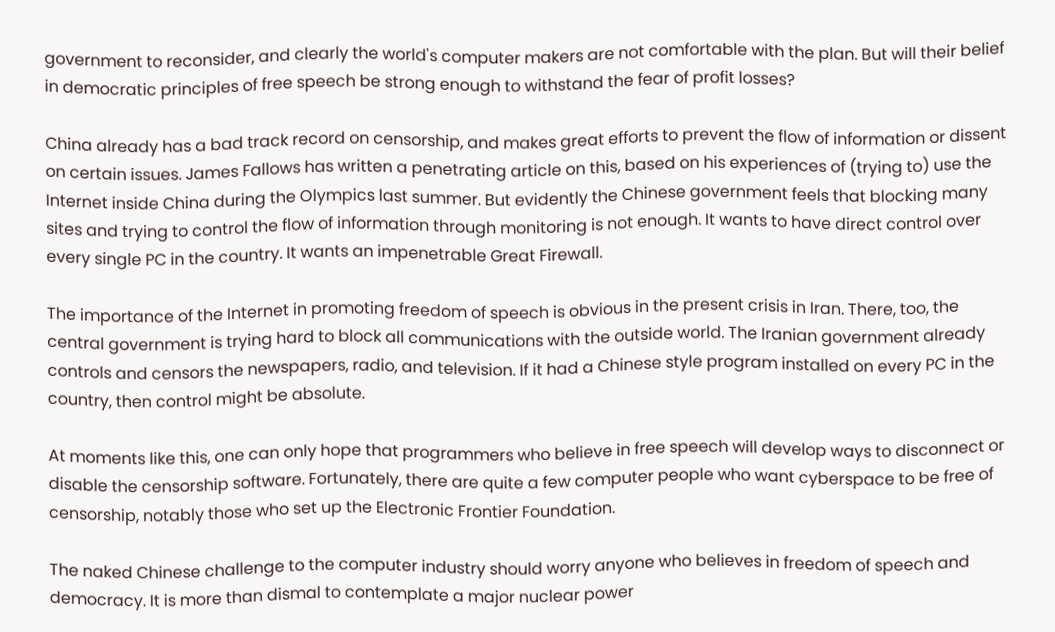government to reconsider, and clearly the world's computer makers are not comfortable with the plan. But will their belief in democratic principles of free speech be strong enough to withstand the fear of profit losses?

China already has a bad track record on censorship, and makes great efforts to prevent the flow of information or dissent on certain issues. James Fallows has written a penetrating article on this, based on his experiences of (trying to) use the Internet inside China during the Olympics last summer. But evidently the Chinese government feels that blocking many sites and trying to control the flow of information through monitoring is not enough. It wants to have direct control over every single PC in the country. It wants an impenetrable Great Firewall.

The importance of the Internet in promoting freedom of speech is obvious in the present crisis in Iran. There, too, the central government is trying hard to block all communications with the outside world. The Iranian government already controls and censors the newspapers, radio, and television. If it had a Chinese style program installed on every PC in the country, then control might be absolute.

At moments like this, one can only hope that programmers who believe in free speech will develop ways to disconnect or disable the censorship software. Fortunately, there are quite a few computer people who want cyberspace to be free of censorship, notably those who set up the Electronic Frontier Foundation.

The naked Chinese challenge to the computer industry should worry anyone who believes in freedom of speech and democracy. It is more than dismal to contemplate a major nuclear power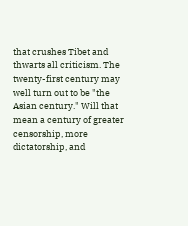that crushes Tibet and thwarts all criticism. The twenty-first century may well turn out to be "the Asian century." Will that mean a century of greater censorship, more dictatorship, and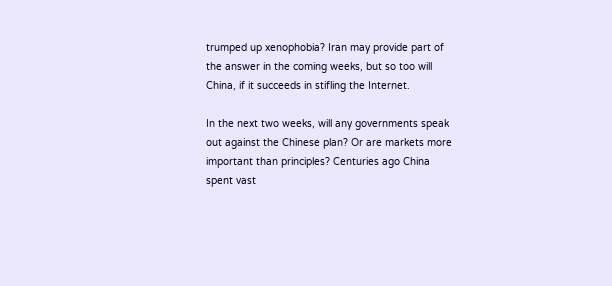trumped up xenophobia? Iran may provide part of the answer in the coming weeks, but so too will China, if it succeeds in stifling the Internet.

In the next two weeks, will any governments speak out against the Chinese plan? Or are markets more important than principles? Centuries ago China spent vast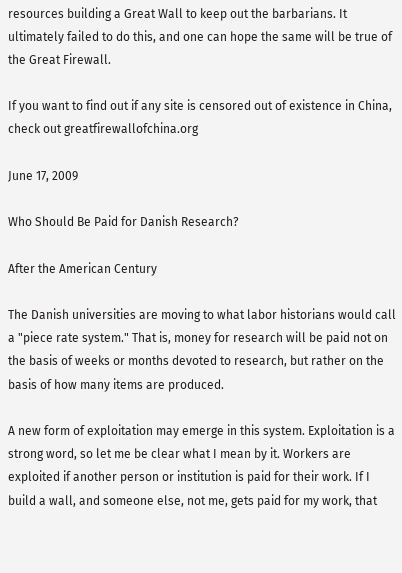resources building a Great Wall to keep out the barbarians. It ultimately failed to do this, and one can hope the same will be true of the Great Firewall.

If you want to find out if any site is censored out of existence in China, check out greatfirewallofchina.org

June 17, 2009

Who Should Be Paid for Danish Research?

After the American Century

The Danish universities are moving to what labor historians would call a "piece rate system." That is, money for research will be paid not on the basis of weeks or months devoted to research, but rather on the basis of how many items are produced.

A new form of exploitation may emerge in this system. Exploitation is a strong word, so let me be clear what I mean by it. Workers are exploited if another person or institution is paid for their work. If I build a wall, and someone else, not me, gets paid for my work, that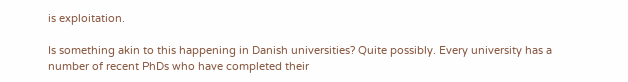is exploitation.

Is something akin to this happening in Danish universities? Quite possibly. Every university has a number of recent PhDs who have completed their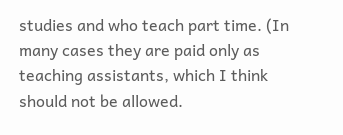studies and who teach part time. (In many cases they are paid only as teaching assistants, which I think should not be allowed.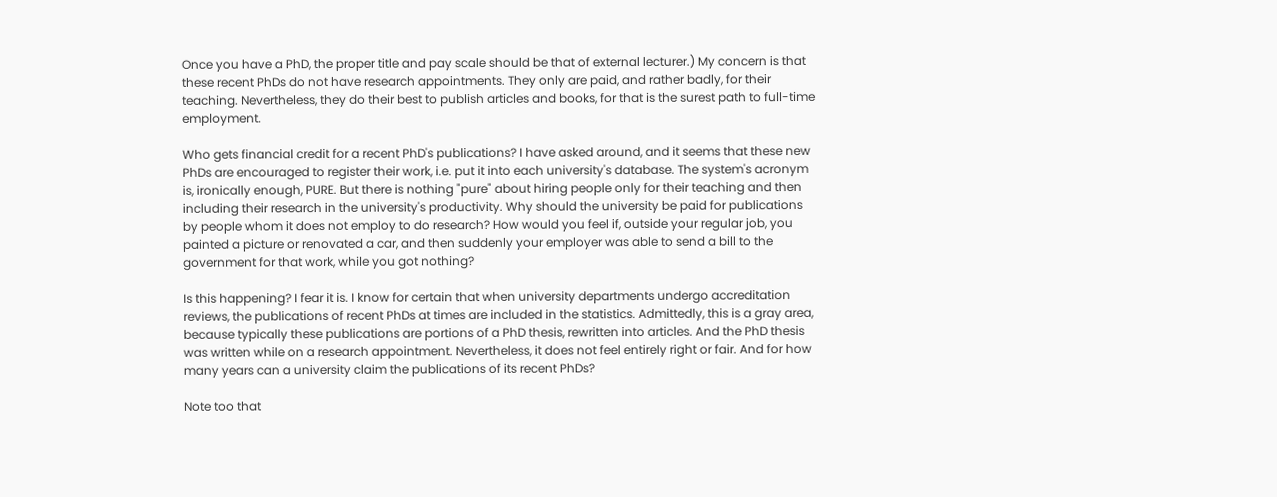Once you have a PhD, the proper title and pay scale should be that of external lecturer.) My concern is that these recent PhDs do not have research appointments. They only are paid, and rather badly, for their teaching. Nevertheless, they do their best to publish articles and books, for that is the surest path to full-time employment.

Who gets financial credit for a recent PhD's publications? I have asked around, and it seems that these new PhDs are encouraged to register their work, i.e. put it into each university's database. The system's acronym is, ironically enough, PURE. But there is nothing "pure" about hiring people only for their teaching and then including their research in the university's productivity. Why should the university be paid for publications by people whom it does not employ to do research? How would you feel if, outside your regular job, you painted a picture or renovated a car, and then suddenly your employer was able to send a bill to the government for that work, while you got nothing?

Is this happening? I fear it is. I know for certain that when university departments undergo accreditation reviews, the publications of recent PhDs at times are included in the statistics. Admittedly, this is a gray area, because typically these publications are portions of a PhD thesis, rewritten into articles. And the PhD thesis was written while on a research appointment. Nevertheless, it does not feel entirely right or fair. And for how many years can a university claim the publications of its recent PhDs?

Note too that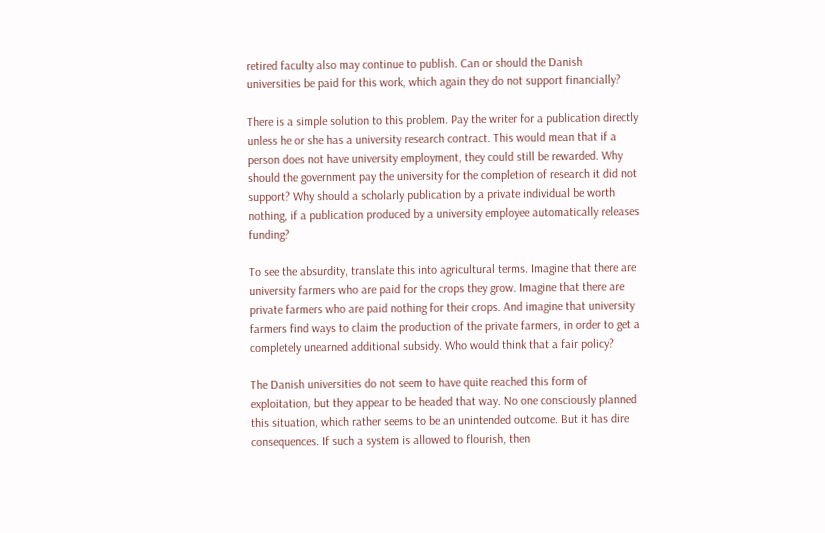retired faculty also may continue to publish. Can or should the Danish universities be paid for this work, which again they do not support financially?

There is a simple solution to this problem. Pay the writer for a publication directly unless he or she has a university research contract. This would mean that if a person does not have university employment, they could still be rewarded. Why should the government pay the university for the completion of research it did not support? Why should a scholarly publication by a private individual be worth nothing, if a publication produced by a university employee automatically releases funding?

To see the absurdity, translate this into agricultural terms. Imagine that there are university farmers who are paid for the crops they grow. Imagine that there are private farmers who are paid nothing for their crops. And imagine that university farmers find ways to claim the production of the private farmers, in order to get a completely unearned additional subsidy. Who would think that a fair policy?

The Danish universities do not seem to have quite reached this form of exploitation, but they appear to be headed that way. No one consciously planned this situation, which rather seems to be an unintended outcome. But it has dire consequences. If such a system is allowed to flourish, then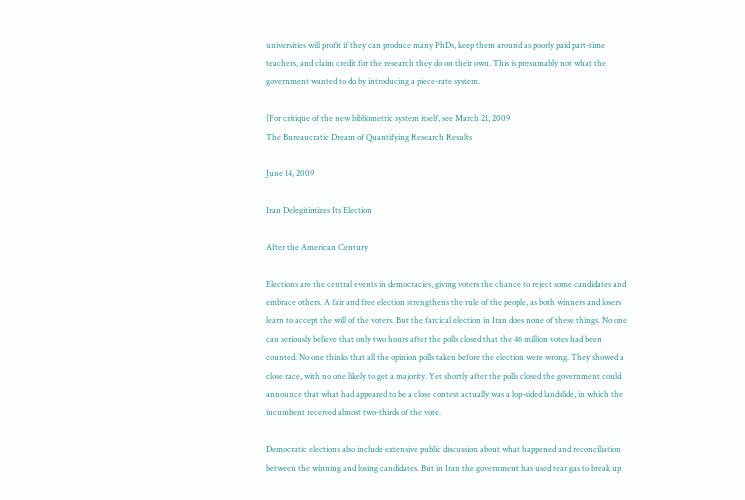universities will profit if they can produce many PhDs, keep them around as poorly paid part-time teachers, and claim credit for the research they do on their own. This is presumably not what the government wanted to do by introducing a piece-rate system.

[For critique of the new bibliometric system itself, see March 21, 2009
The Bureaucratic Dream of Quantifying Research Results

June 14, 2009

Iran Delegitimizes Its Election

After the American Century

Elections are the central events in democracies, giving voters the chance to reject some candidates and embrace others. A fair and free election strengthens the rule of the people, as both winners and losers learn to accept the will of the voters. But the farcical election in Iran does none of these things. No one can seriously believe that only two hours after the polls closed that the 46 million votes had been counted. No one thinks that all the opinion polls taken before the election were wrong. They showed a close race, with no one likely to get a majority. Yet shortly after the polls closed the government could announce that what had appeared to be a close contest actually was a lop-sided landslide, in which the incumbent received almost two-thirds of the vote.

Democratic elections also include extensive public discussion about what happened and reconciliation between the winning and losing candidates. But in Iran the government has used tear gas to break up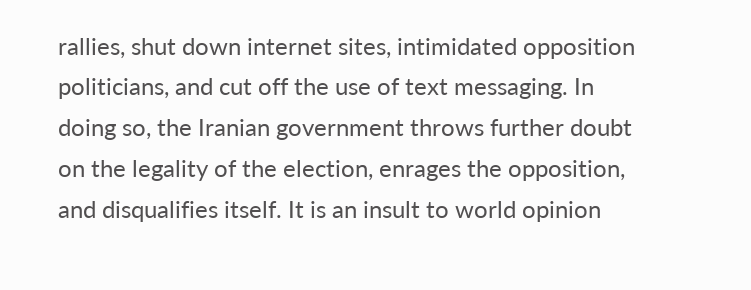rallies, shut down internet sites, intimidated opposition politicians, and cut off the use of text messaging. In doing so, the Iranian government throws further doubt on the legality of the election, enrages the opposition, and disqualifies itself. It is an insult to world opinion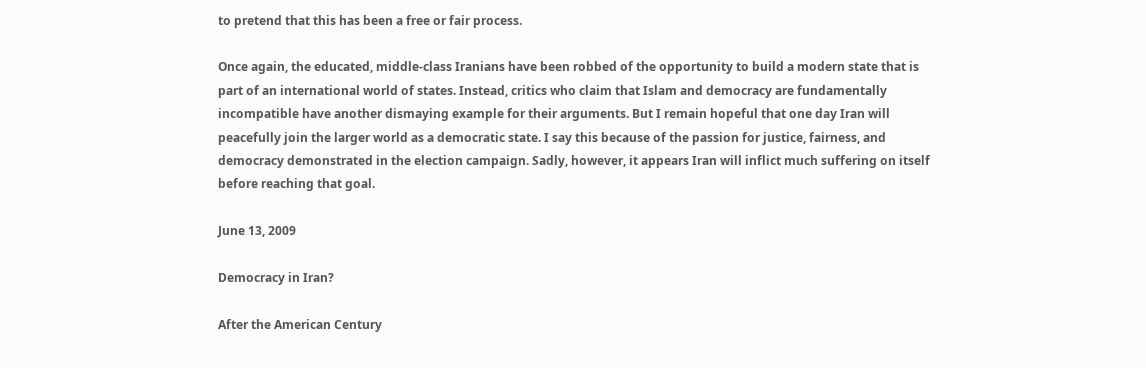to pretend that this has been a free or fair process.

Once again, the educated, middle-class Iranians have been robbed of the opportunity to build a modern state that is part of an international world of states. Instead, critics who claim that Islam and democracy are fundamentally incompatible have another dismaying example for their arguments. But I remain hopeful that one day Iran will peacefully join the larger world as a democratic state. I say this because of the passion for justice, fairness, and democracy demonstrated in the election campaign. Sadly, however, it appears Iran will inflict much suffering on itself before reaching that goal.

June 13, 2009

Democracy in Iran?

After the American Century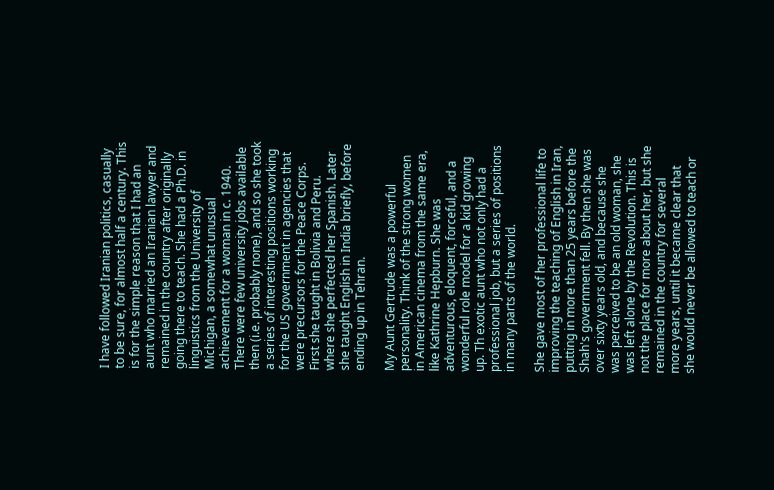I have followed Iranian politics, casually to be sure, for almost half a century. This is for the simple reason that I had an aunt who married an Iranian lawyer and remained in the country after originally going there to teach. She had a Ph.D. in linguistics from the University of Michigan, a somewhat unusual achievement for a woman in c. 1940. There were few university jobs available then (i.e. probably none), and so she took a series of interesting positions working for the US government in agencies that were precursors for the Peace Corps. First she taught in Bolivia and Peru. where she perfected her Spanish. Later she taught English in India briefly, before ending up in Tehran.

My Aunt Gertrude was a powerful personality. Think of the strong women in American cinema from the same era, like Kathrine Hepburn. She was adventurous, eloquent, forceful, and a wonderful role model for a kid growing up. Th exotic aunt who not only had a professional job, but a series of positions in many parts of the world.

She gave most of her professional life to improving the teaching of English in Iran, putting in more than 25 years before the Shah's government fell. By then she was over sixty years old, and because she was perceived to be an old woman, she was left alone by the Revolution. This is not the place for more about her, but she remained in the country for several more years, until it became clear that she would never be allowed to teach or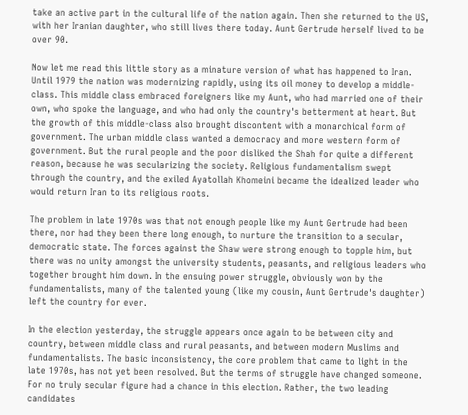take an active part in the cultural life of the nation again. Then she returned to the US, with her Iranian daughter, who still lives there today. Aunt Gertrude herself lived to be over 90.

Now let me read this little story as a minature version of what has happened to Iran. Until 1979 the nation was modernizing rapidly, using its oil money to develop a middle-class. This middle class embraced foreigners like my Aunt, who had married one of their own, who spoke the language, and who had only the country's betterment at heart. But the growth of this middle-class also brought discontent with a monarchical form of government. The urban middle class wanted a democracy and more western form of government. But the rural people and the poor disliked the Shah for quite a different reason, because he was secularizing the society. Religious fundamentalism swept through the country, and the exiled Ayatollah Khomeini became the idealized leader who would return Iran to its religious roots.

The problem in late 1970s was that not enough people like my Aunt Gertrude had been there, nor had they been there long enough, to nurture the transition to a secular, democratic state. The forces against the Shaw were strong enough to topple him, but there was no unity amongst the university students, peasants, and religious leaders who together brought him down. In the ensuing power struggle, obviously won by the fundamentalists, many of the talented young (like my cousin, Aunt Gertrude's daughter) left the country for ever.

In the election yesterday, the struggle appears once again to be between city and country, between middle class and rural peasants, and between modern Muslims and fundamentalists. The basic inconsistency, the core problem that came to light in the late 1970s, has not yet been resolved. But the terms of struggle have changed someone. For no truly secular figure had a chance in this election. Rather, the two leading candidates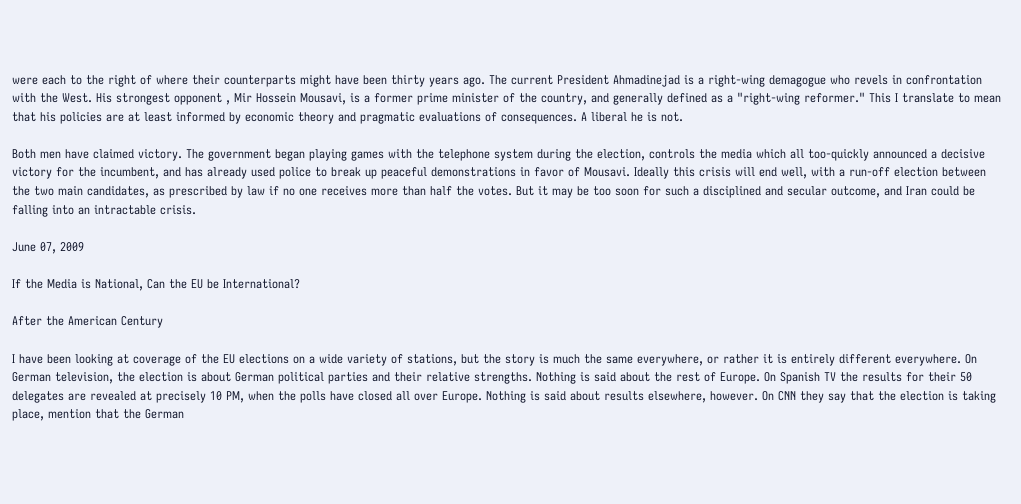were each to the right of where their counterparts might have been thirty years ago. The current President Ahmadinejad is a right-wing demagogue who revels in confrontation with the West. His strongest opponent , Mir Hossein Mousavi, is a former prime minister of the country, and generally defined as a "right-wing reformer." This I translate to mean that his policies are at least informed by economic theory and pragmatic evaluations of consequences. A liberal he is not.

Both men have claimed victory. The government began playing games with the telephone system during the election, controls the media which all too-quickly announced a decisive victory for the incumbent, and has already used police to break up peaceful demonstrations in favor of Mousavi. Ideally this crisis will end well, with a run-off election between the two main candidates, as prescribed by law if no one receives more than half the votes. But it may be too soon for such a disciplined and secular outcome, and Iran could be falling into an intractable crisis.

June 07, 2009

If the Media is National, Can the EU be International?

After the American Century

I have been looking at coverage of the EU elections on a wide variety of stations, but the story is much the same everywhere, or rather it is entirely different everywhere. On German television, the election is about German political parties and their relative strengths. Nothing is said about the rest of Europe. On Spanish TV the results for their 50 delegates are revealed at precisely 10 PM, when the polls have closed all over Europe. Nothing is said about results elsewhere, however. On CNN they say that the election is taking place, mention that the German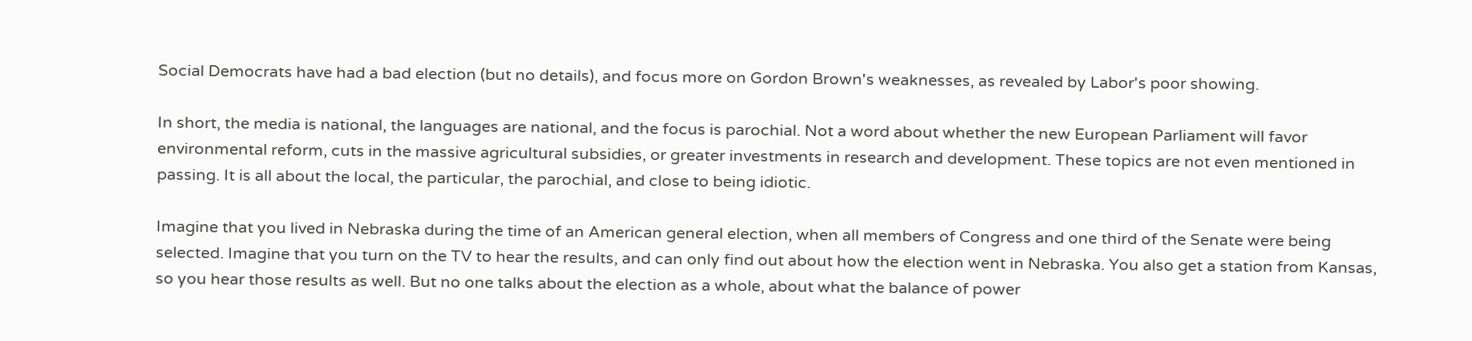Social Democrats have had a bad election (but no details), and focus more on Gordon Brown's weaknesses, as revealed by Labor's poor showing.

In short, the media is national, the languages are national, and the focus is parochial. Not a word about whether the new European Parliament will favor environmental reform, cuts in the massive agricultural subsidies, or greater investments in research and development. These topics are not even mentioned in passing. It is all about the local, the particular, the parochial, and close to being idiotic.

Imagine that you lived in Nebraska during the time of an American general election, when all members of Congress and one third of the Senate were being selected. Imagine that you turn on the TV to hear the results, and can only find out about how the election went in Nebraska. You also get a station from Kansas, so you hear those results as well. But no one talks about the election as a whole, about what the balance of power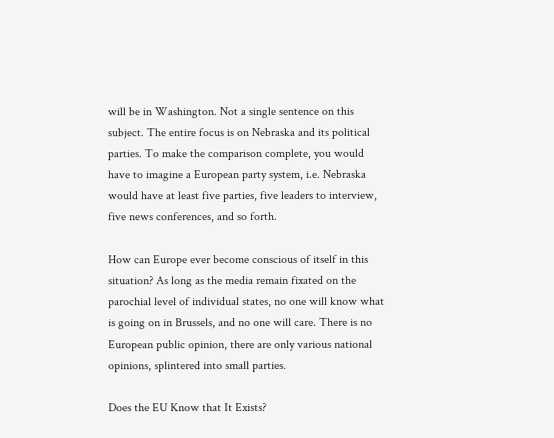will be in Washington. Not a single sentence on this subject. The entire focus is on Nebraska and its political parties. To make the comparison complete, you would have to imagine a European party system, i.e. Nebraska would have at least five parties, five leaders to interview, five news conferences, and so forth.

How can Europe ever become conscious of itself in this situation? As long as the media remain fixated on the parochial level of individual states, no one will know what is going on in Brussels, and no one will care. There is no European public opinion, there are only various national opinions, splintered into small parties.

Does the EU Know that It Exists?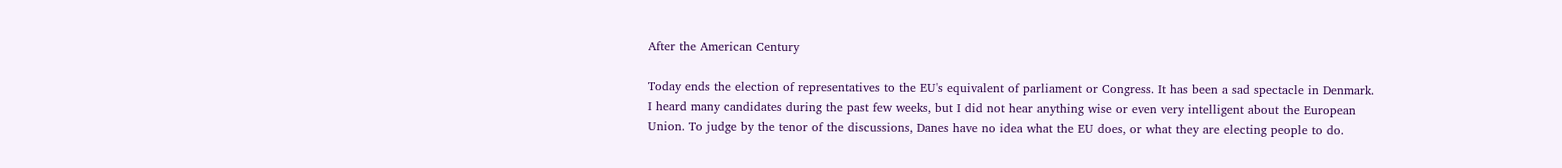After the American Century

Today ends the election of representatives to the EU's equivalent of parliament or Congress. It has been a sad spectacle in Denmark. I heard many candidates during the past few weeks, but I did not hear anything wise or even very intelligent about the European Union. To judge by the tenor of the discussions, Danes have no idea what the EU does, or what they are electing people to do.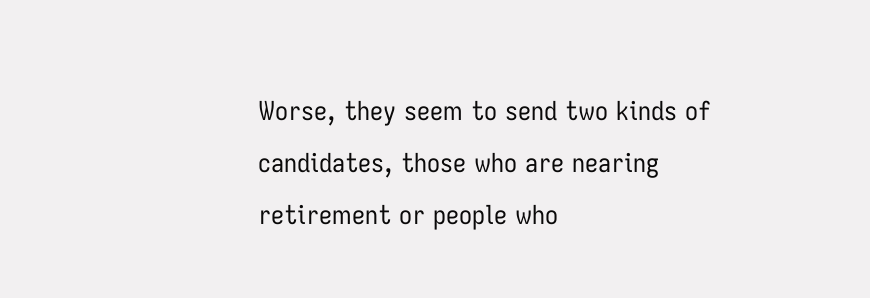Worse, they seem to send two kinds of candidates, those who are nearing retirement or people who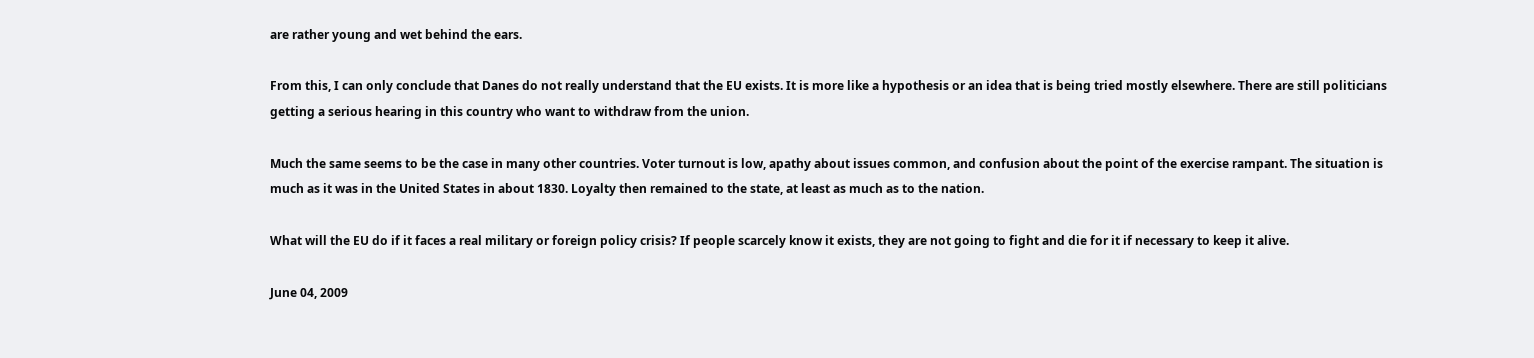are rather young and wet behind the ears.

From this, I can only conclude that Danes do not really understand that the EU exists. It is more like a hypothesis or an idea that is being tried mostly elsewhere. There are still politicians getting a serious hearing in this country who want to withdraw from the union.

Much the same seems to be the case in many other countries. Voter turnout is low, apathy about issues common, and confusion about the point of the exercise rampant. The situation is much as it was in the United States in about 1830. Loyalty then remained to the state, at least as much as to the nation.

What will the EU do if it faces a real military or foreign policy crisis? If people scarcely know it exists, they are not going to fight and die for it if necessary to keep it alive.

June 04, 2009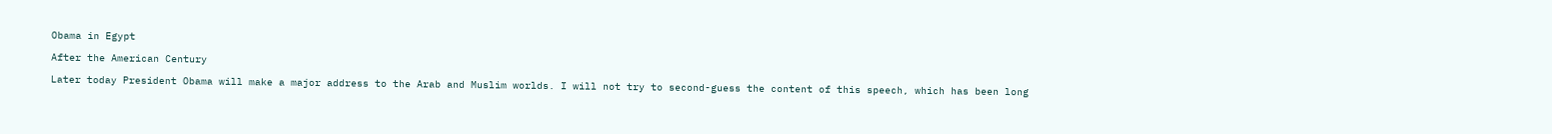Obama in Egypt

After the American Century

Later today President Obama will make a major address to the Arab and Muslim worlds. I will not try to second-guess the content of this speech, which has been long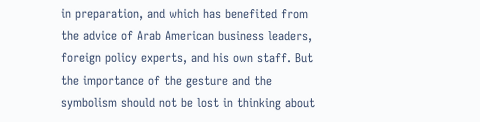in preparation, and which has benefited from the advice of Arab American business leaders, foreign policy experts, and his own staff. But the importance of the gesture and the symbolism should not be lost in thinking about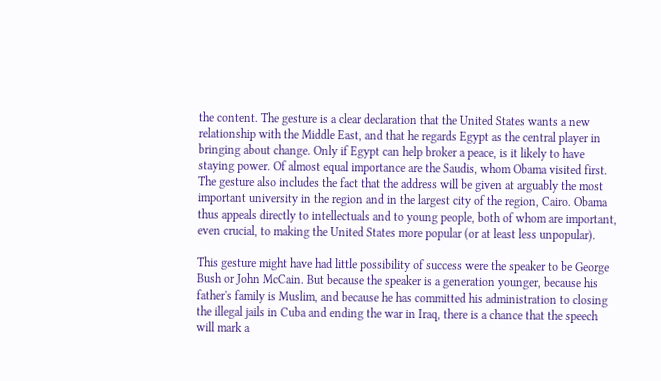the content. The gesture is a clear declaration that the United States wants a new relationship with the Middle East, and that he regards Egypt as the central player in bringing about change. Only if Egypt can help broker a peace, is it likely to have staying power. Of almost equal importance are the Saudis, whom Obama visited first. The gesture also includes the fact that the address will be given at arguably the most important university in the region and in the largest city of the region, Cairo. Obama thus appeals directly to intellectuals and to young people, both of whom are important, even crucial, to making the United States more popular (or at least less unpopular).

This gesture might have had little possibility of success were the speaker to be George Bush or John McCain. But because the speaker is a generation younger, because his father's family is Muslim, and because he has committed his administration to closing the illegal jails in Cuba and ending the war in Iraq, there is a chance that the speech will mark a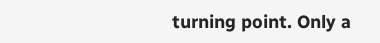turning point. Only a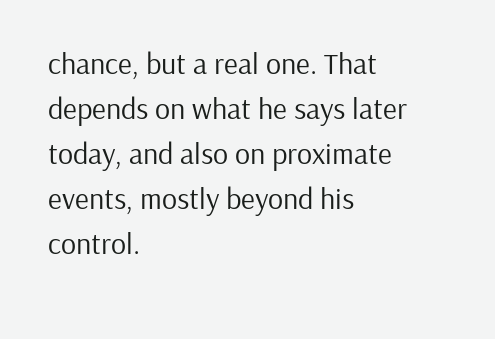chance, but a real one. That depends on what he says later today, and also on proximate events, mostly beyond his control.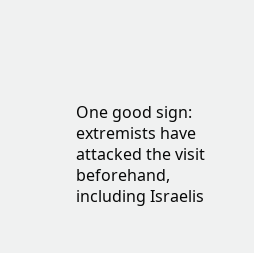One good sign: extremists have attacked the visit beforehand, including Israelis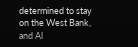determined to stay on the West Bank, and Al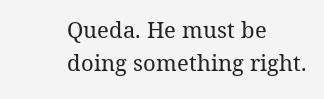Queda. He must be doing something right.